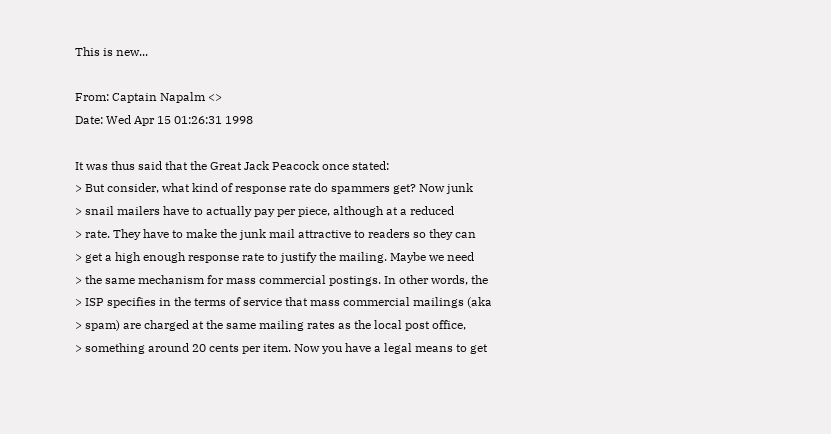This is new...

From: Captain Napalm <>
Date: Wed Apr 15 01:26:31 1998

It was thus said that the Great Jack Peacock once stated:
> But consider, what kind of response rate do spammers get? Now junk
> snail mailers have to actually pay per piece, although at a reduced
> rate. They have to make the junk mail attractive to readers so they can
> get a high enough response rate to justify the mailing. Maybe we need
> the same mechanism for mass commercial postings. In other words, the
> ISP specifies in the terms of service that mass commercial mailings (aka
> spam) are charged at the same mailing rates as the local post office,
> something around 20 cents per item. Now you have a legal means to get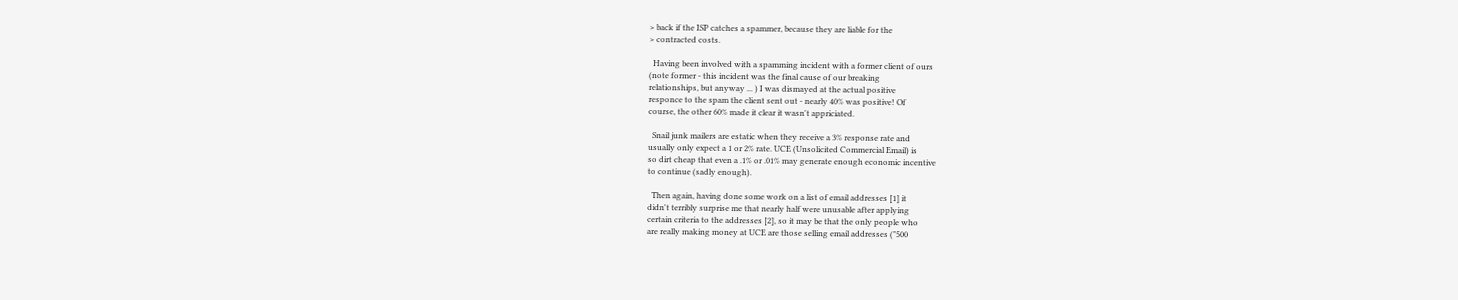> back if the ISP catches a spammer, because they are liable for the
> contracted costs.

  Having been involved with a spamming incident with a former client of ours
(note former - this incident was the final cause of our breaking
relationships, but anyway ... ) I was dismayed at the actual positive
responce to the spam the client sent out - nearly 40% was positive! Of
course, the other 60% made it clear it wasn't appriciated.

  Snail junk mailers are estatic when they receive a 3% response rate and
usually only expect a 1 or 2% rate. UCE (Unsolicited Commercial Email) is
so dirt cheap that even a .1% or .01% may generate enough economic incentive
to continue (sadly enough).

  Then again, having done some work on a list of email addresses [1] it
didn't terribly surprise me that nearly half were unusable after applying
certain criteria to the addresses [2], so it may be that the only people who
are really making money at UCE are those selling email addresses ("500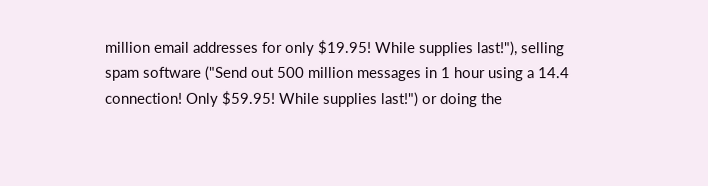million email addresses for only $19.95! While supplies last!"), selling
spam software ("Send out 500 million messages in 1 hour using a 14.4
connection! Only $59.95! While supplies last!") or doing the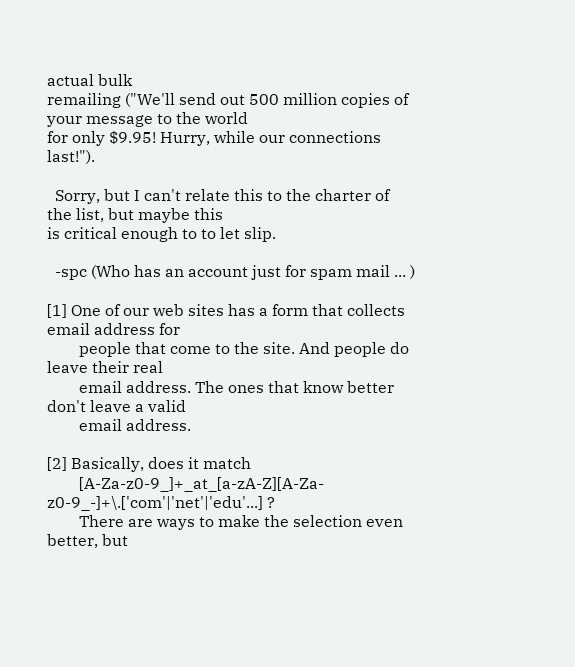actual bulk
remailing ("We'll send out 500 million copies of your message to the world
for only $9.95! Hurry, while our connections last!").

  Sorry, but I can't relate this to the charter of the list, but maybe this
is critical enough to to let slip.

  -spc (Who has an account just for spam mail ... )

[1] One of our web sites has a form that collects email address for
        people that come to the site. And people do leave their real
        email address. The ones that know better don't leave a valid
        email address.

[2] Basically, does it match
        [A-Za-z0-9_]+_at_[a-zA-Z][A-Za-z0-9_-]+\.['com'|'net'|'edu'...] ?
        There are ways to make the selection even better, but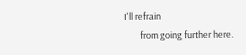I'll refrain
        from going further here.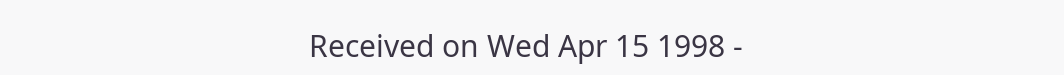Received on Wed Apr 15 1998 -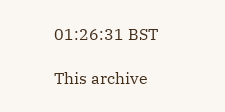01:26:31 BST

This archive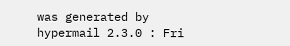was generated by hypermail 2.3.0 : Fri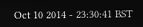Oct 10 2014 - 23:30:41 BST